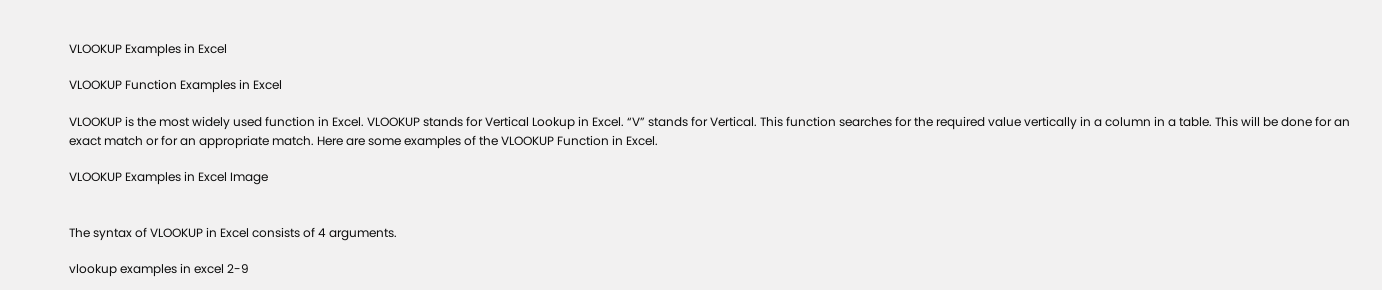VLOOKUP Examples in Excel

VLOOKUP Function Examples in Excel

VLOOKUP is the most widely used function in Excel. VLOOKUP stands for Vertical Lookup in Excel. “V” stands for Vertical. This function searches for the required value vertically in a column in a table. This will be done for an exact match or for an appropriate match. Here are some examples of the VLOOKUP Function in Excel.

VLOOKUP Examples in Excel Image


The syntax of VLOOKUP in Excel consists of 4 arguments.

vlookup examples in excel 2-9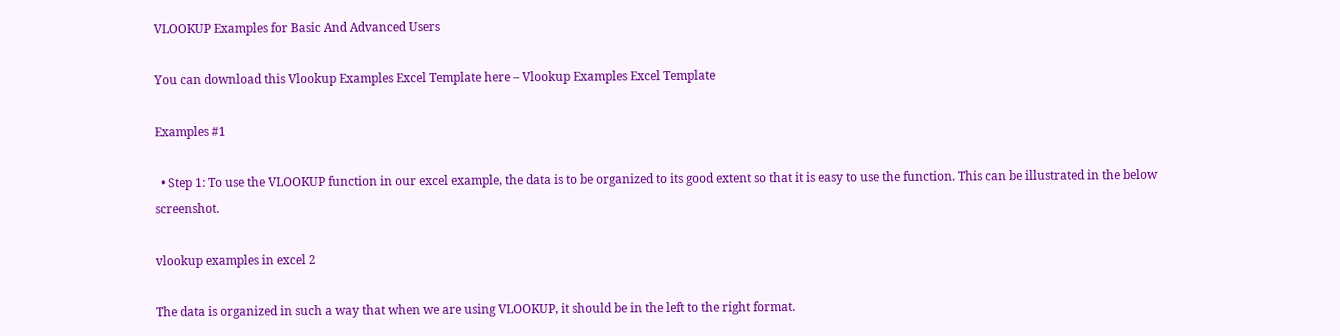VLOOKUP Examples for Basic And Advanced Users

You can download this Vlookup Examples Excel Template here – Vlookup Examples Excel Template

Examples #1

  • Step 1: To use the VLOOKUP function in our excel example, the data is to be organized to its good extent so that it is easy to use the function. This can be illustrated in the below screenshot.

vlookup examples in excel 2

The data is organized in such a way that when we are using VLOOKUP, it should be in the left to the right format.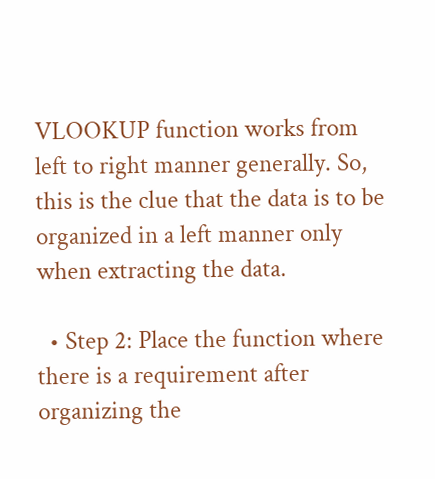VLOOKUP function works from left to right manner generally. So, this is the clue that the data is to be organized in a left manner only when extracting the data.

  • Step 2: Place the function where there is a requirement after organizing the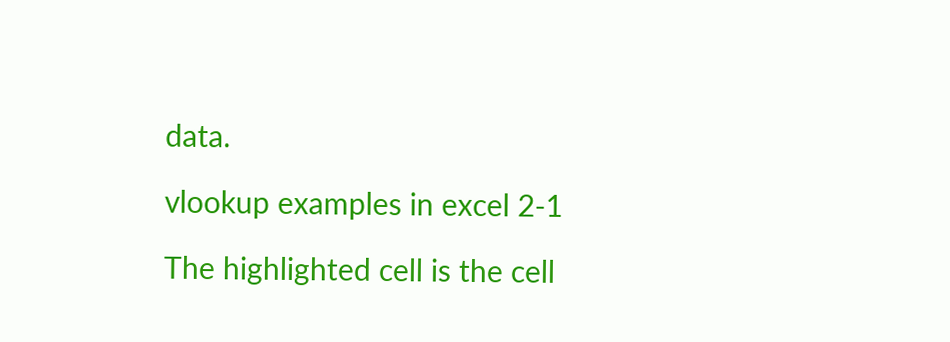data.

vlookup examples in excel 2-1

The highlighted cell is the cell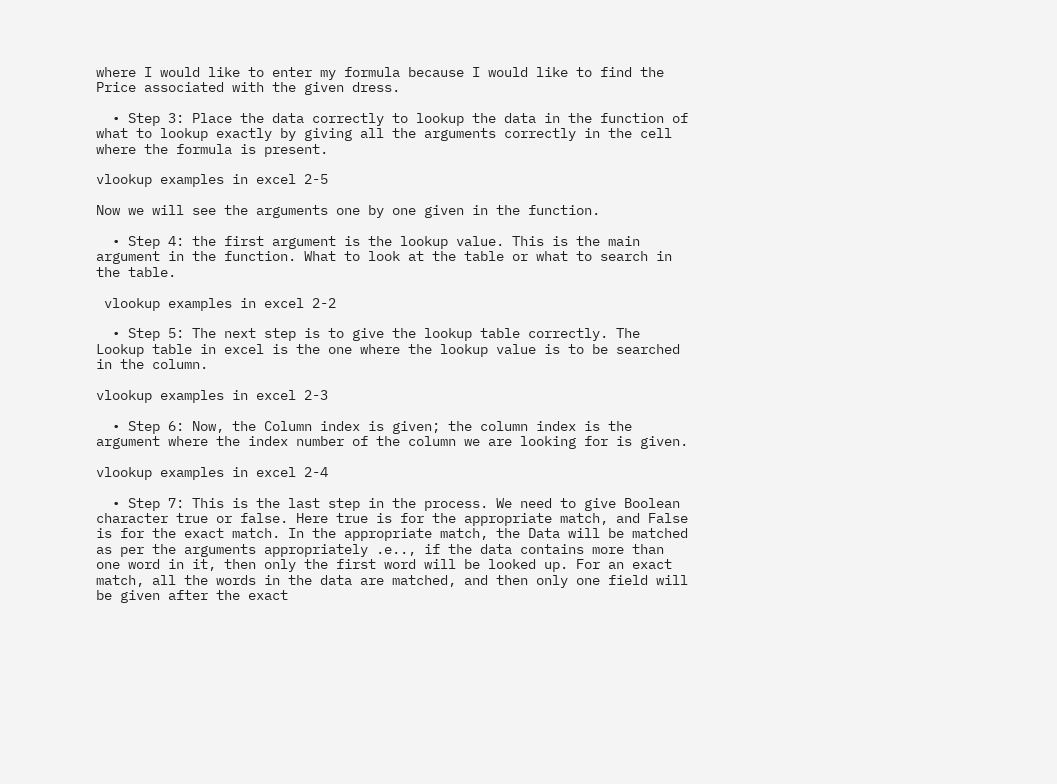where I would like to enter my formula because I would like to find the Price associated with the given dress.

  • Step 3: Place the data correctly to lookup the data in the function of what to lookup exactly by giving all the arguments correctly in the cell where the formula is present.

vlookup examples in excel 2-5

Now we will see the arguments one by one given in the function.

  • Step 4: the first argument is the lookup value. This is the main argument in the function. What to look at the table or what to search in the table.

 vlookup examples in excel 2-2

  • Step 5: The next step is to give the lookup table correctly. The Lookup table in excel is the one where the lookup value is to be searched in the column.

vlookup examples in excel 2-3

  • Step 6: Now, the Column index is given; the column index is the argument where the index number of the column we are looking for is given.

vlookup examples in excel 2-4

  • Step 7: This is the last step in the process. We need to give Boolean character true or false. Here true is for the appropriate match, and False is for the exact match. In the appropriate match, the Data will be matched as per the arguments appropriately .e.., if the data contains more than one word in it, then only the first word will be looked up. For an exact match, all the words in the data are matched, and then only one field will be given after the exact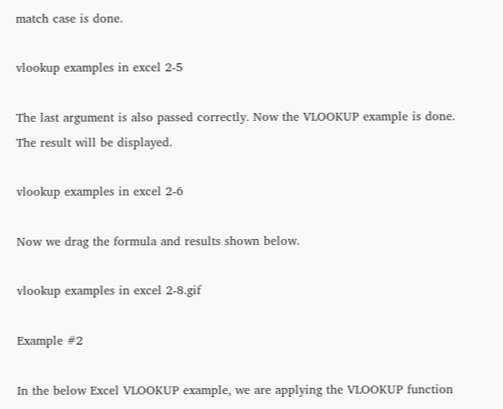match case is done.

vlookup examples in excel 2-5

The last argument is also passed correctly. Now the VLOOKUP example is done. The result will be displayed.

vlookup examples in excel 2-6

Now we drag the formula and results shown below.

vlookup examples in excel 2-8.gif

Example #2

In the below Excel VLOOKUP example, we are applying the VLOOKUP function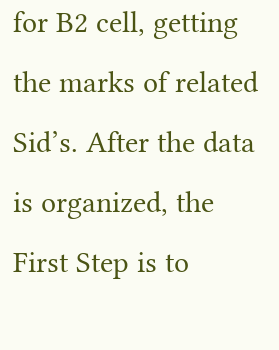for B2 cell, getting the marks of related Sid’s. After the data is organized, the First Step is to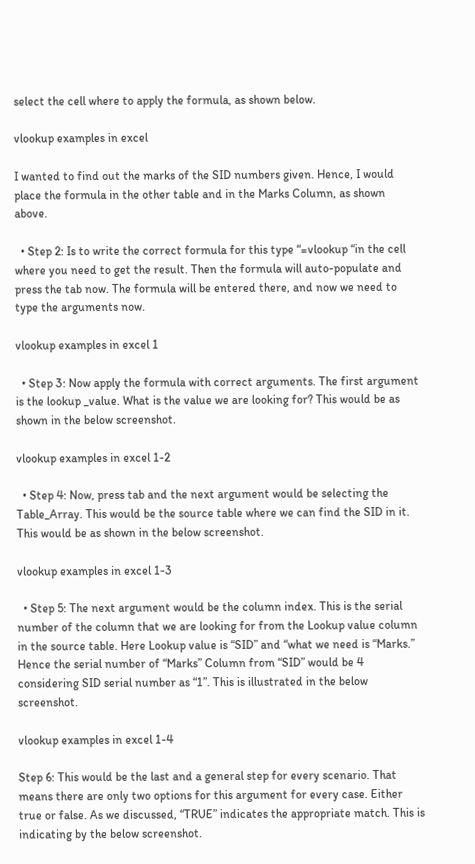select the cell where to apply the formula, as shown below.

vlookup examples in excel

I wanted to find out the marks of the SID numbers given. Hence, I would place the formula in the other table and in the Marks Column, as shown above.

  • Step 2: Is to write the correct formula for this type “=vlookup “in the cell where you need to get the result. Then the formula will auto-populate and press the tab now. The formula will be entered there, and now we need to type the arguments now.

vlookup examples in excel 1

  • Step 3: Now apply the formula with correct arguments. The first argument is the lookup _value. What is the value we are looking for? This would be as shown in the below screenshot.

vlookup examples in excel 1-2

  • Step 4: Now, press tab and the next argument would be selecting the Table_Array. This would be the source table where we can find the SID in it. This would be as shown in the below screenshot.

vlookup examples in excel 1-3

  • Step 5: The next argument would be the column index. This is the serial number of the column that we are looking for from the Lookup value column in the source table. Here Lookup value is “SID” and “what we need is “Marks.” Hence the serial number of “Marks” Column from “SID” would be 4 considering SID serial number as “1”. This is illustrated in the below screenshot.

vlookup examples in excel 1-4

Step 6: This would be the last and a general step for every scenario. That means there are only two options for this argument for every case. Either true or false. As we discussed, “TRUE” indicates the appropriate match. This is indicating by the below screenshot.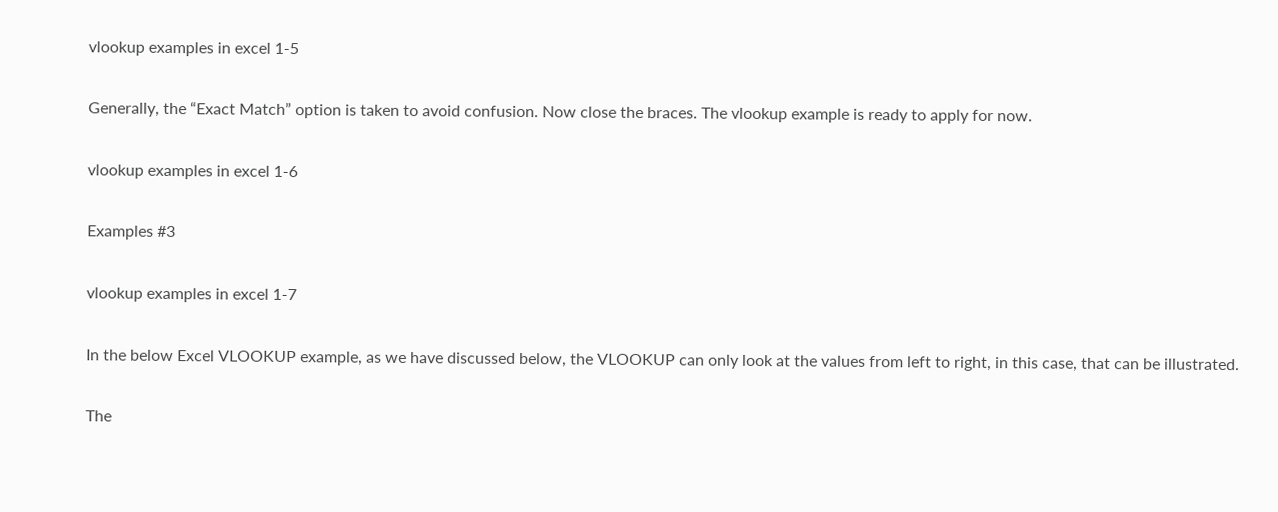vlookup examples in excel 1-5

Generally, the “Exact Match” option is taken to avoid confusion. Now close the braces. The vlookup example is ready to apply for now.

vlookup examples in excel 1-6

Examples #3

vlookup examples in excel 1-7

In the below Excel VLOOKUP example, as we have discussed below, the VLOOKUP can only look at the values from left to right, in this case, that can be illustrated.

The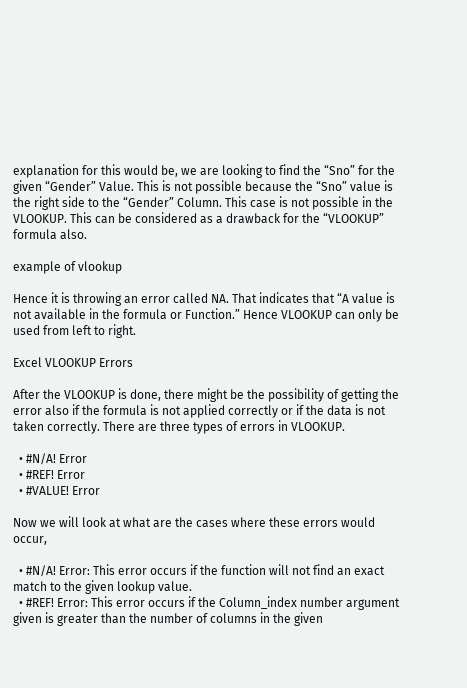explanation for this would be, we are looking to find the “Sno” for the given “Gender” Value. This is not possible because the “Sno” value is the right side to the “Gender” Column. This case is not possible in the VLOOKUP. This can be considered as a drawback for the “VLOOKUP” formula also.

example of vlookup

Hence it is throwing an error called NA. That indicates that “A value is not available in the formula or Function.” Hence VLOOKUP can only be used from left to right.

Excel VLOOKUP Errors

After the VLOOKUP is done, there might be the possibility of getting the error also if the formula is not applied correctly or if the data is not taken correctly. There are three types of errors in VLOOKUP.

  • #N/A! Error
  • #REF! Error
  • #VALUE! Error

Now we will look at what are the cases where these errors would occur,

  • #N/A! Error: This error occurs if the function will not find an exact match to the given lookup value.
  • #REF! Error: This error occurs if the Column_index number argument given is greater than the number of columns in the given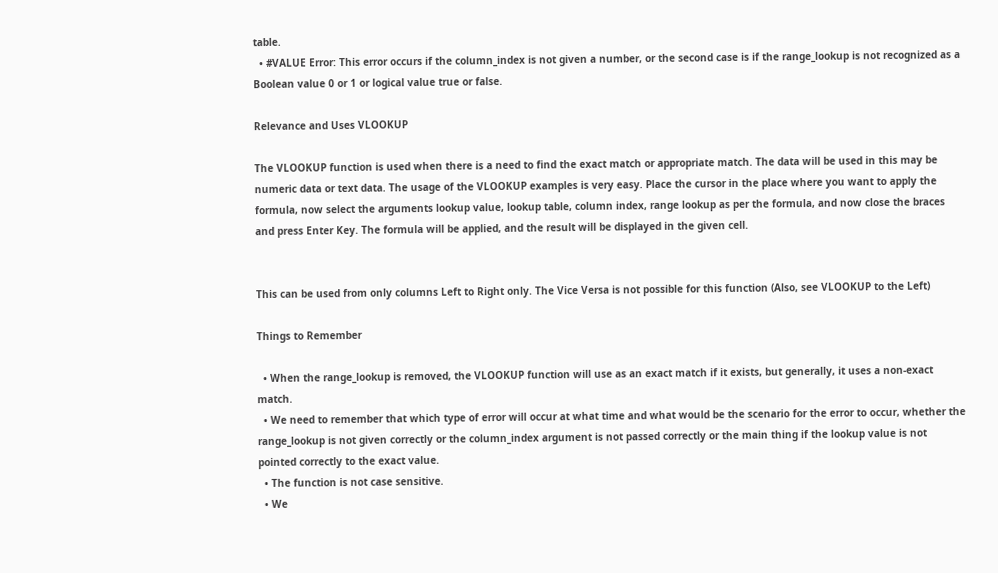table.
  • #VALUE Error: This error occurs if the column_index is not given a number, or the second case is if the range_lookup is not recognized as a Boolean value 0 or 1 or logical value true or false.

Relevance and Uses VLOOKUP

The VLOOKUP function is used when there is a need to find the exact match or appropriate match. The data will be used in this may be numeric data or text data. The usage of the VLOOKUP examples is very easy. Place the cursor in the place where you want to apply the formula, now select the arguments lookup value, lookup table, column index, range lookup as per the formula, and now close the braces and press Enter Key. The formula will be applied, and the result will be displayed in the given cell.


This can be used from only columns Left to Right only. The Vice Versa is not possible for this function (Also, see VLOOKUP to the Left)

Things to Remember

  • When the range_lookup is removed, the VLOOKUP function will use as an exact match if it exists, but generally, it uses a non-exact match.
  • We need to remember that which type of error will occur at what time and what would be the scenario for the error to occur, whether the range_lookup is not given correctly or the column_index argument is not passed correctly or the main thing if the lookup value is not pointed correctly to the exact value.
  • The function is not case sensitive.
  • We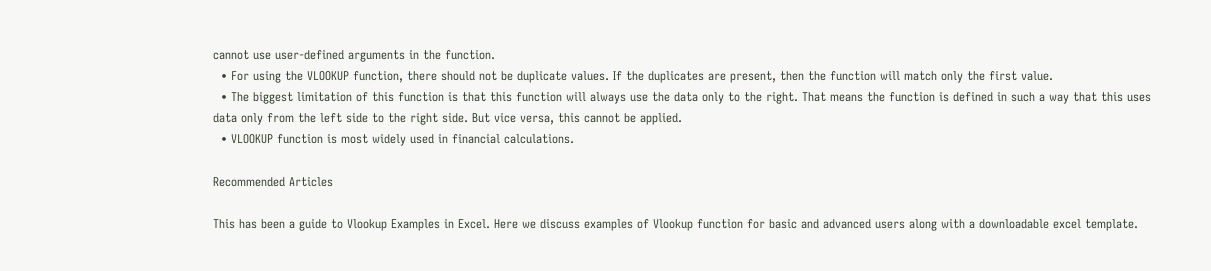cannot use user-defined arguments in the function.
  • For using the VLOOKUP function, there should not be duplicate values. If the duplicates are present, then the function will match only the first value.
  • The biggest limitation of this function is that this function will always use the data only to the right. That means the function is defined in such a way that this uses data only from the left side to the right side. But vice versa, this cannot be applied.
  • VLOOKUP function is most widely used in financial calculations.

Recommended Articles

This has been a guide to Vlookup Examples in Excel. Here we discuss examples of Vlookup function for basic and advanced users along with a downloadable excel template.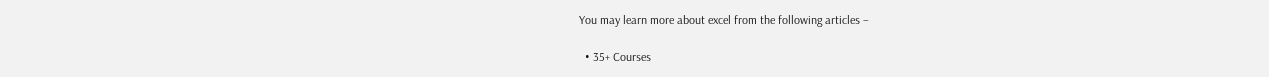You may learn more about excel from the following articles –

  • 35+ Courses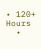• 120+ Hours
  •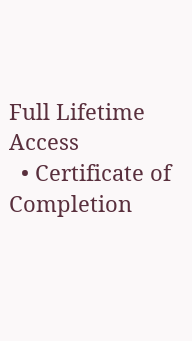Full Lifetime Access
  • Certificate of Completion